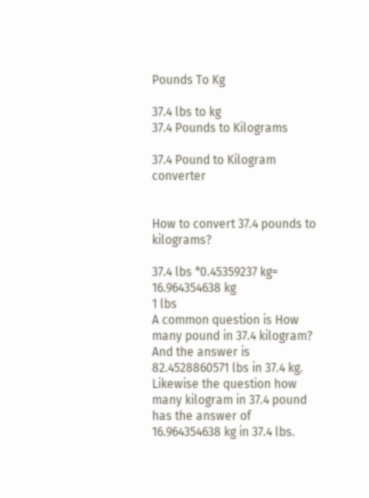Pounds To Kg

37.4 lbs to kg
37.4 Pounds to Kilograms

37.4 Pound to Kilogram converter


How to convert 37.4 pounds to kilograms?

37.4 lbs *0.45359237 kg= 16.964354638 kg
1 lbs
A common question is How many pound in 37.4 kilogram? And the answer is 82.4528860571 lbs in 37.4 kg. Likewise the question how many kilogram in 37.4 pound has the answer of 16.964354638 kg in 37.4 lbs.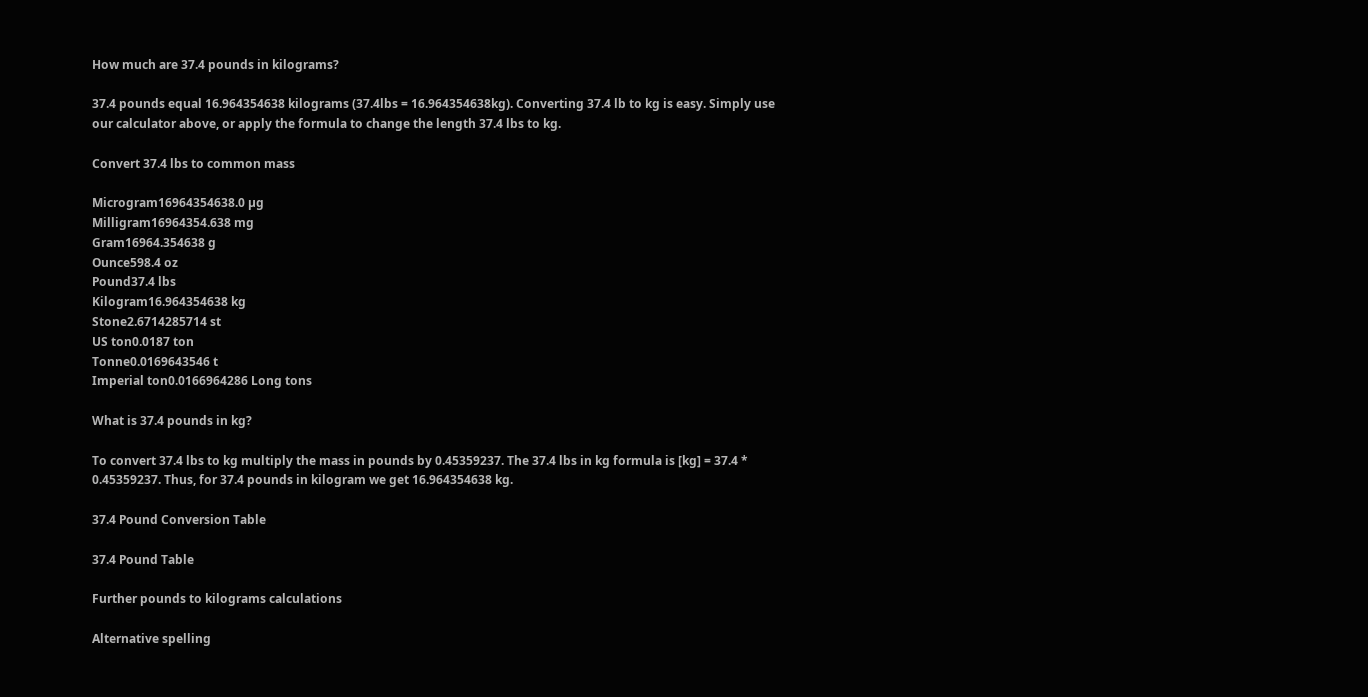How much are 37.4 pounds in kilograms?

37.4 pounds equal 16.964354638 kilograms (37.4lbs = 16.964354638kg). Converting 37.4 lb to kg is easy. Simply use our calculator above, or apply the formula to change the length 37.4 lbs to kg.

Convert 37.4 lbs to common mass

Microgram16964354638.0 µg
Milligram16964354.638 mg
Gram16964.354638 g
Ounce598.4 oz
Pound37.4 lbs
Kilogram16.964354638 kg
Stone2.6714285714 st
US ton0.0187 ton
Tonne0.0169643546 t
Imperial ton0.0166964286 Long tons

What is 37.4 pounds in kg?

To convert 37.4 lbs to kg multiply the mass in pounds by 0.45359237. The 37.4 lbs in kg formula is [kg] = 37.4 * 0.45359237. Thus, for 37.4 pounds in kilogram we get 16.964354638 kg.

37.4 Pound Conversion Table

37.4 Pound Table

Further pounds to kilograms calculations

Alternative spelling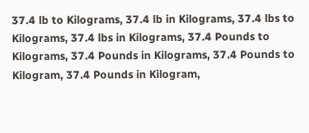37.4 lb to Kilograms, 37.4 lb in Kilograms, 37.4 lbs to Kilograms, 37.4 lbs in Kilograms, 37.4 Pounds to Kilograms, 37.4 Pounds in Kilograms, 37.4 Pounds to Kilogram, 37.4 Pounds in Kilogram,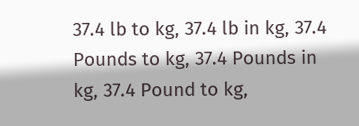37.4 lb to kg, 37.4 lb in kg, 37.4 Pounds to kg, 37.4 Pounds in kg, 37.4 Pound to kg,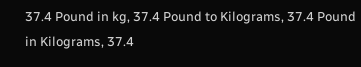37.4 Pound in kg, 37.4 Pound to Kilograms, 37.4 Pound in Kilograms, 37.4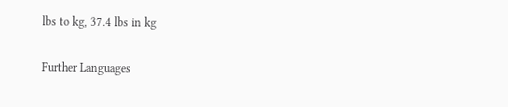lbs to kg, 37.4 lbs in kg

Further Languages